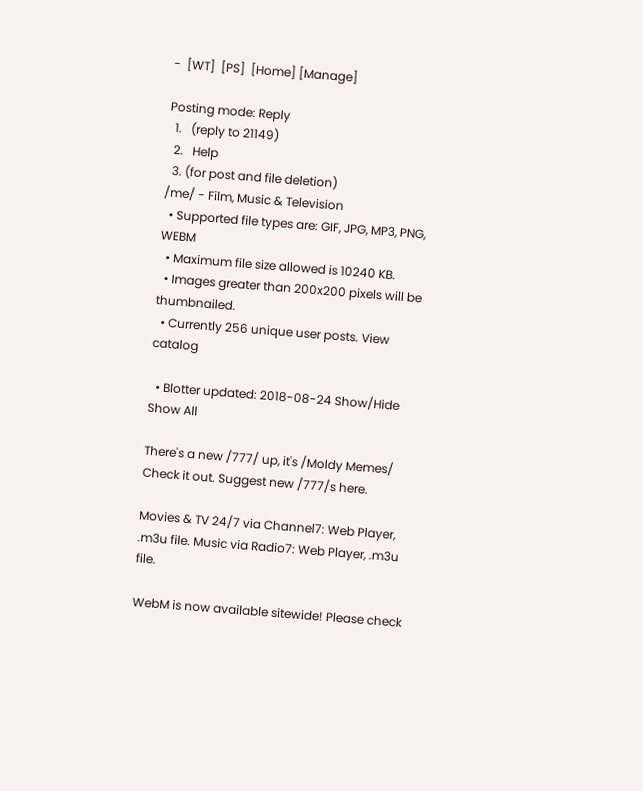-  [WT]  [PS]  [Home] [Manage]

Posting mode: Reply
  1.   (reply to 21149)
  2.   Help
  3. (for post and file deletion)
/me/ - Film, Music & Television
  • Supported file types are: GIF, JPG, MP3, PNG, WEBM
  • Maximum file size allowed is 10240 KB.
  • Images greater than 200x200 pixels will be thumbnailed.
  • Currently 256 unique user posts. View catalog

  • Blotter updated: 2018-08-24 Show/Hide Show All

There's a new /777/ up, it's /Moldy Memes/ Check it out. Suggest new /777/s here.

Movies & TV 24/7 via Channel7: Web Player, .m3u file. Music via Radio7: Web Player, .m3u file.

WebM is now available sitewide! Please check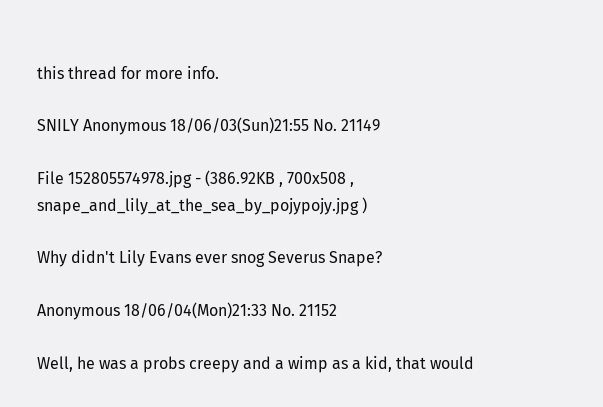this thread for more info.

SNILY Anonymous 18/06/03(Sun)21:55 No. 21149

File 152805574978.jpg - (386.92KB , 700x508 , snape_and_lily_at_the_sea_by_pojypojy.jpg )

Why didn't Lily Evans ever snog Severus Snape?

Anonymous 18/06/04(Mon)21:33 No. 21152

Well, he was a probs creepy and a wimp as a kid, that would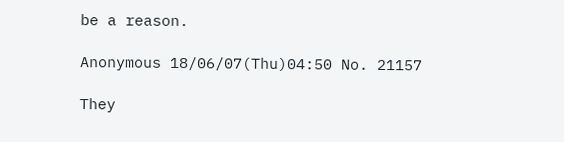be a reason.

Anonymous 18/06/07(Thu)04:50 No. 21157

They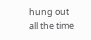hung out all the time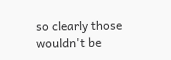so clearly those wouldn't be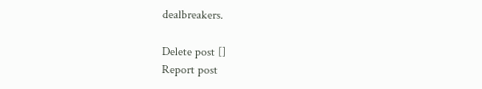dealbreakers.

Delete post []
Report post